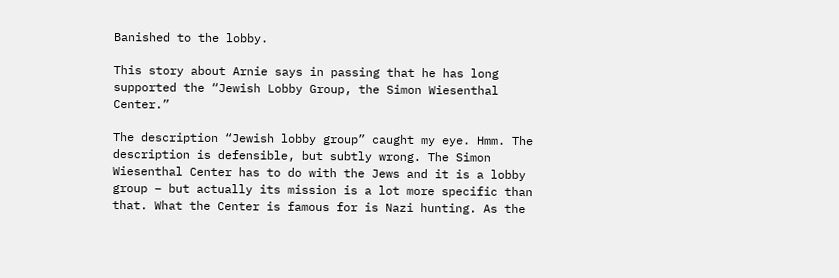Banished to the lobby.

This story about Arnie says in passing that he has long supported the “Jewish Lobby Group, the Simon Wiesenthal Center.”

The description “Jewish lobby group” caught my eye. Hmm. The description is defensible, but subtly wrong. The Simon Wiesenthal Center has to do with the Jews and it is a lobby group – but actually its mission is a lot more specific than that. What the Center is famous for is Nazi hunting. As the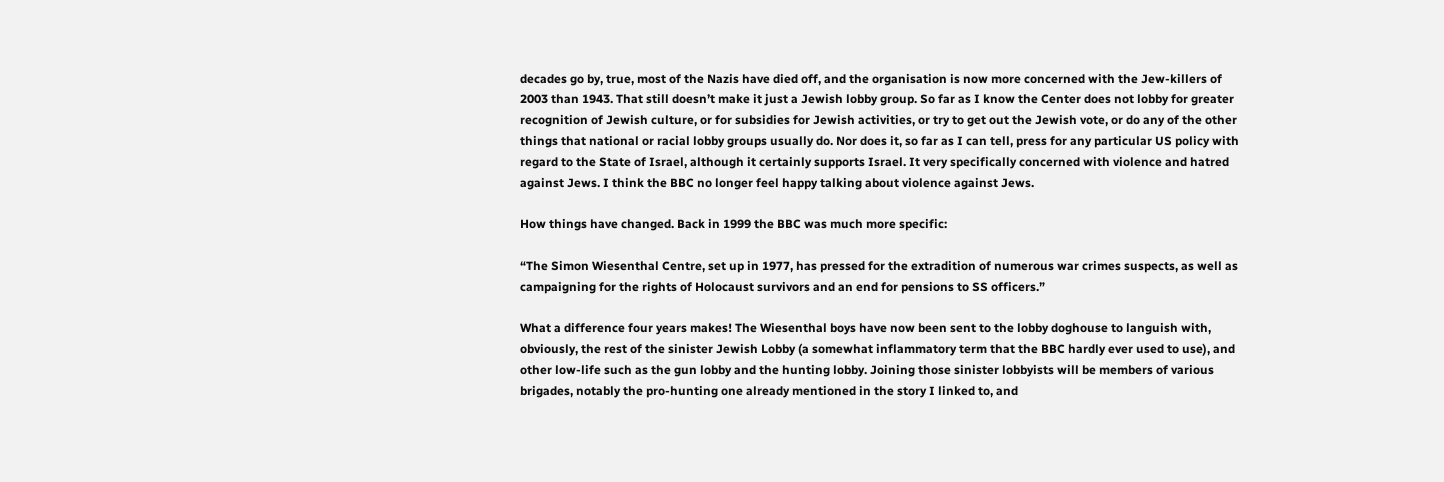decades go by, true, most of the Nazis have died off, and the organisation is now more concerned with the Jew-killers of 2003 than 1943. That still doesn’t make it just a Jewish lobby group. So far as I know the Center does not lobby for greater recognition of Jewish culture, or for subsidies for Jewish activities, or try to get out the Jewish vote, or do any of the other things that national or racial lobby groups usually do. Nor does it, so far as I can tell, press for any particular US policy with regard to the State of Israel, although it certainly supports Israel. It very specifically concerned with violence and hatred against Jews. I think the BBC no longer feel happy talking about violence against Jews.

How things have changed. Back in 1999 the BBC was much more specific:

“The Simon Wiesenthal Centre, set up in 1977, has pressed for the extradition of numerous war crimes suspects, as well as campaigning for the rights of Holocaust survivors and an end for pensions to SS officers.”

What a difference four years makes! The Wiesenthal boys have now been sent to the lobby doghouse to languish with, obviously, the rest of the sinister Jewish Lobby (a somewhat inflammatory term that the BBC hardly ever used to use), and other low-life such as the gun lobby and the hunting lobby. Joining those sinister lobbyists will be members of various brigades, notably the pro-hunting one already mentioned in the story I linked to, and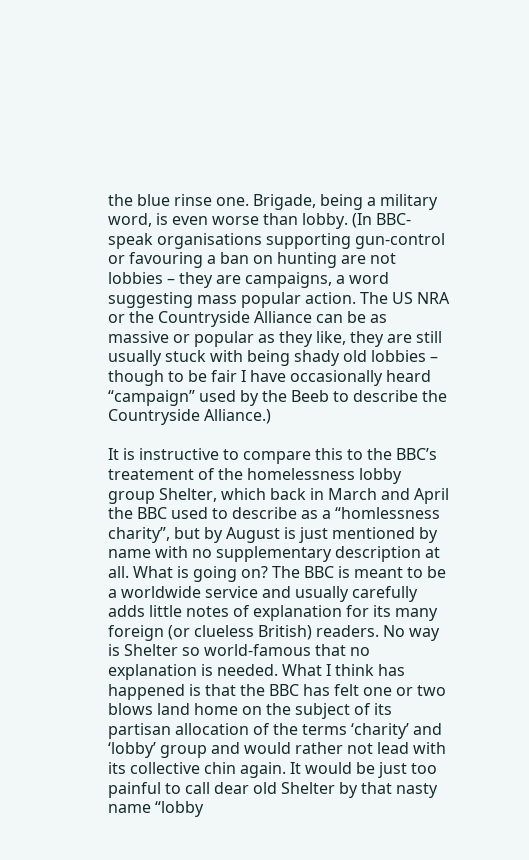the blue rinse one. Brigade, being a military word, is even worse than lobby. (In BBC-speak organisations supporting gun-control or favouring a ban on hunting are not lobbies – they are campaigns, a word suggesting mass popular action. The US NRA or the Countryside Alliance can be as massive or popular as they like, they are still usually stuck with being shady old lobbies – though to be fair I have occasionally heard “campaign” used by the Beeb to describe the Countryside Alliance.)

It is instructive to compare this to the BBC’s treatement of the homelessness lobby group Shelter, which back in March and April the BBC used to describe as a “homlessness charity”, but by August is just mentioned by name with no supplementary description at all. What is going on? The BBC is meant to be a worldwide service and usually carefully adds little notes of explanation for its many foreign (or clueless British) readers. No way is Shelter so world-famous that no explanation is needed. What I think has happened is that the BBC has felt one or two blows land home on the subject of its partisan allocation of the terms ‘charity’ and ‘lobby’ group and would rather not lead with its collective chin again. It would be just too painful to call dear old Shelter by that nasty name “lobby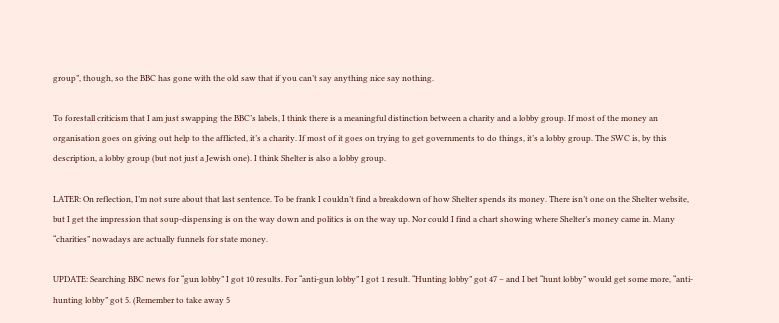group”, though, so the BBC has gone with the old saw that if you can’t say anything nice say nothing.

To forestall criticism that I am just swapping the BBC’s labels, I think there is a meaningful distinction between a charity and a lobby group. If most of the money an organisation goes on giving out help to the afflicted, it’s a charity. If most of it goes on trying to get governments to do things, it’s a lobby group. The SWC is, by this description, a lobby group (but not just a Jewish one). I think Shelter is also a lobby group.

LATER: On reflection, I’m not sure about that last sentence. To be frank I couldn’t find a breakdown of how Shelter spends its money. There isn’t one on the Shelter website, but I get the impression that soup-dispensing is on the way down and politics is on the way up. Nor could I find a chart showing where Shelter’s money came in. Many “charities” nowadays are actually funnels for state money.

UPDATE: Searching BBC news for “gun lobby” I got 10 results. For “anti-gun lobby” I got 1 result. “Hunting lobby” got 47 – and I bet “hunt lobby” would get some more, “anti-hunting lobby” got 5. (Remember to take away 5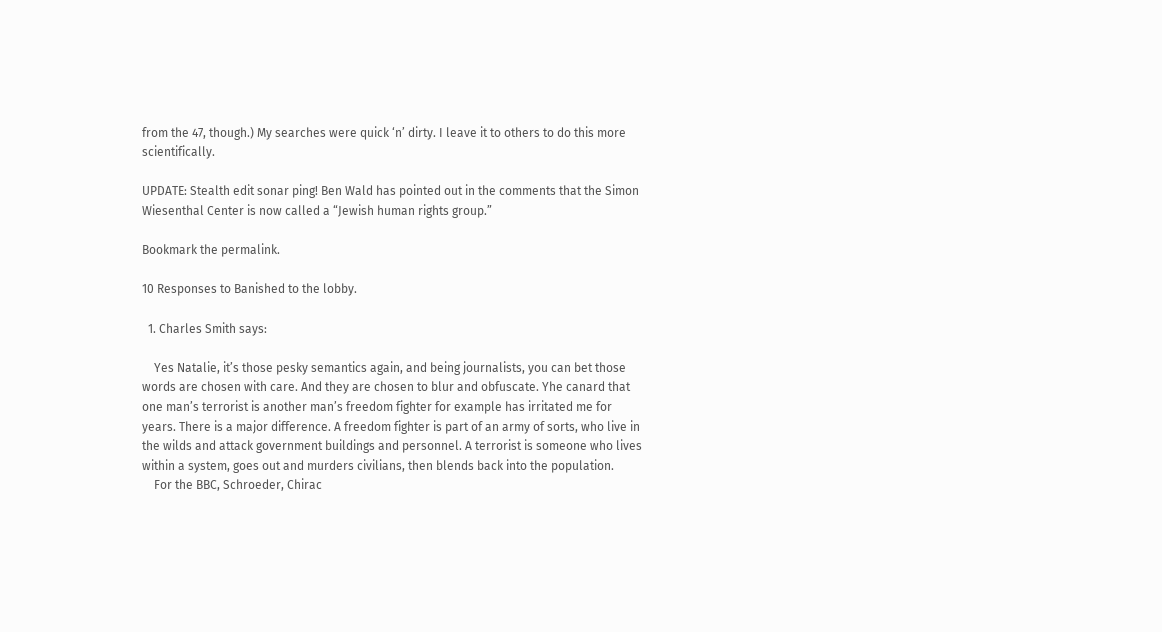from the 47, though.) My searches were quick ‘n’ dirty. I leave it to others to do this more scientifically.

UPDATE: Stealth edit sonar ping! Ben Wald has pointed out in the comments that the Simon Wiesenthal Center is now called a “Jewish human rights group.”

Bookmark the permalink.

10 Responses to Banished to the lobby.

  1. Charles Smith says:

    Yes Natalie, it’s those pesky semantics again, and being journalists, you can bet those words are chosen with care. And they are chosen to blur and obfuscate. Yhe canard that one man’s terrorist is another man’s freedom fighter for example has irritated me for years. There is a major difference. A freedom fighter is part of an army of sorts, who live in the wilds and attack government buildings and personnel. A terrorist is someone who lives within a system, goes out and murders civilians, then blends back into the population.
    For the BBC, Schroeder, Chirac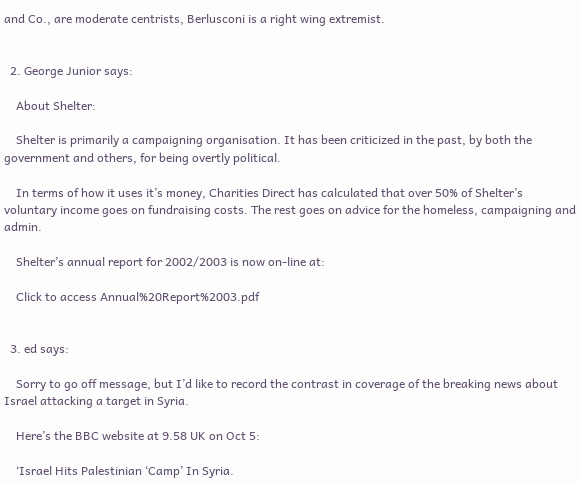and Co., are moderate centrists, Berlusconi is a right wing extremist.


  2. George Junior says:

    About Shelter:

    Shelter is primarily a campaigning organisation. It has been criticized in the past, by both the government and others, for being overtly political.

    In terms of how it uses it’s money, Charities Direct has calculated that over 50% of Shelter’s voluntary income goes on fundraising costs. The rest goes on advice for the homeless, campaigning and admin.

    Shelter’s annual report for 2002/2003 is now on-line at:

    Click to access Annual%20Report%2003.pdf


  3. ed says:

    Sorry to go off message, but I’d like to record the contrast in coverage of the breaking news about Israel attacking a target in Syria.

    Here’s the BBC website at 9.58 UK on Oct 5:

    ‘Israel Hits Palestinian ‘Camp’ In Syria.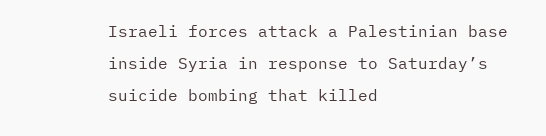Israeli forces attack a Palestinian base inside Syria in response to Saturday’s suicide bombing that killed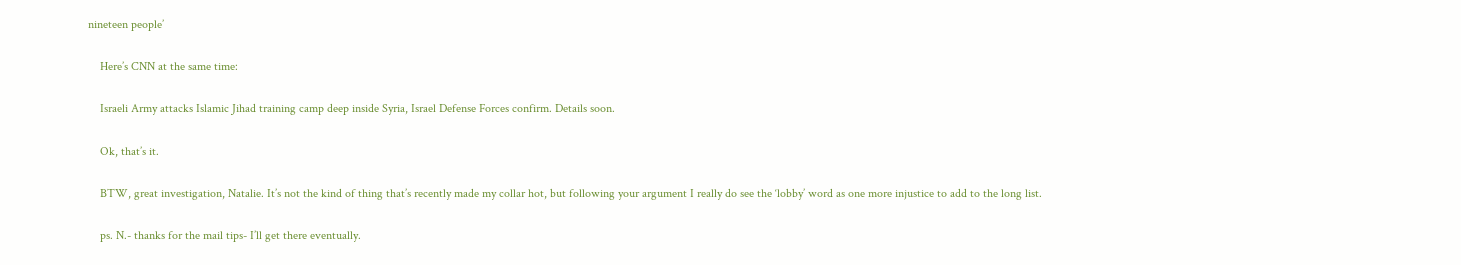nineteen people’

    Here’s CNN at the same time:

    Israeli Army attacks Islamic Jihad training camp deep inside Syria, Israel Defense Forces confirm. Details soon.

    Ok, that’s it.

    BTW, great investigation, Natalie. It’s not the kind of thing that’s recently made my collar hot, but following your argument I really do see the ‘lobby’ word as one more injustice to add to the long list.

    ps. N.- thanks for the mail tips- I’ll get there eventually.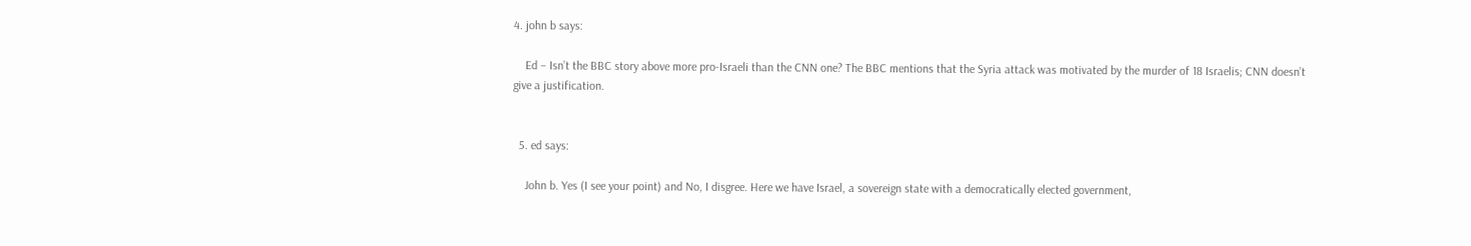4. john b says:

    Ed – Isn’t the BBC story above more pro-Israeli than the CNN one? The BBC mentions that the Syria attack was motivated by the murder of 18 Israelis; CNN doesn’t give a justification.


  5. ed says:

    John b. Yes (I see your point) and No, I disgree. Here we have Israel, a sovereign state with a democratically elected government,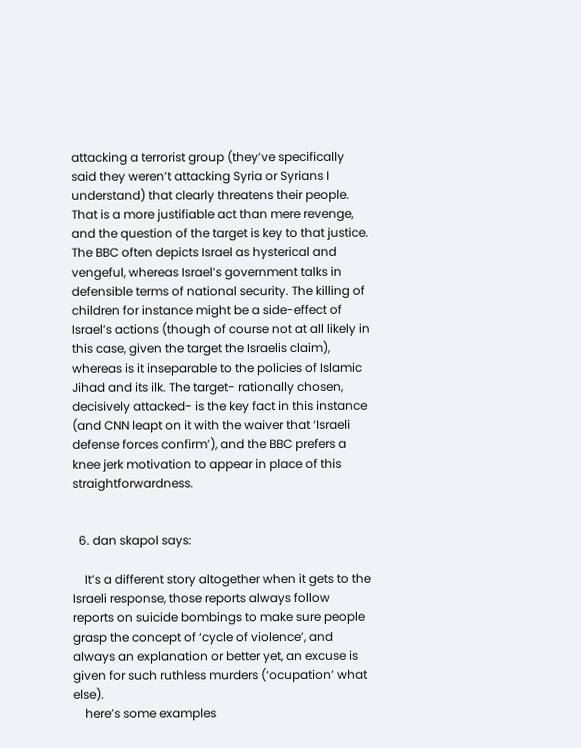attacking a terrorist group (they’ve specifically said they weren’t attacking Syria or Syrians I understand) that clearly threatens their people. That is a more justifiable act than mere revenge, and the question of the target is key to that justice. The BBC often depicts Israel as hysterical and vengeful, whereas Israel’s government talks in defensible terms of national security. The killing of children for instance might be a side-effect of Israel’s actions (though of course not at all likely in this case, given the target the Israelis claim), whereas is it inseparable to the policies of Islamic Jihad and its ilk. The target- rationally chosen, decisively attacked- is the key fact in this instance (and CNN leapt on it with the waiver that ‘Israeli defense forces confirm’), and the BBC prefers a knee jerk motivation to appear in place of this straightforwardness.


  6. dan skapol says:

    It’s a different story altogether when it gets to the Israeli response, those reports always follow reports on suicide bombings to make sure people grasp the concept of ‘cycle of violence’, and always an explanation or better yet, an excuse is given for such ruthless murders (‘ocupation’ what else).
    here’s some examples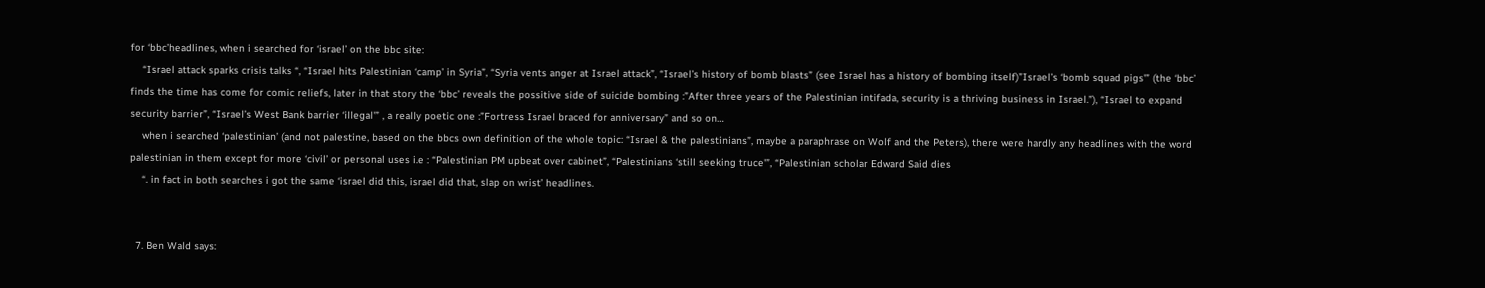for ‘bbc’headlines, when i searched for ‘israel’ on the bbc site:
    “Israel attack sparks crisis talks “, “Israel hits Palestinian ‘camp’ in Syria”, “Syria vents anger at Israel attack”, “Israel’s history of bomb blasts” (see Israel has a history of bombing itself)”Israel’s ‘bomb squad pigs'” (the ‘bbc’ finds the time has come for comic reliefs, later in that story the ‘bbc’ reveals the possitive side of suicide bombing :”After three years of the Palestinian intifada, security is a thriving business in Israel.”), “Israel to expand security barrier”, “Israel’s West Bank barrier ‘illegal'” , a really poetic one :”Fortress Israel braced for anniversary” and so on…
    when i searched ‘palestinian’ (and not palestine, based on the bbcs own definition of the whole topic: “Israel & the palestinians”, maybe a paraphrase on Wolf and the Peters), there were hardly any headlines with the word palestinian in them except for more ‘civil’ or personal uses i.e : “Palestinian PM upbeat over cabinet”, “Palestinians ‘still seeking truce'”, “Palestinian scholar Edward Said dies
    “. in fact in both searches i got the same ‘israel did this, israel did that, slap on wrist’ headlines.


  7. Ben Wald says: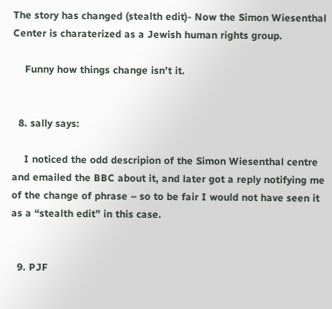The story has changed (stealth edit)- Now the Simon Wiesenthal Center is charaterized as a Jewish human rights group.

    Funny how things change isn’t it.


  8. sally says:

    I noticed the odd descripion of the Simon Wiesenthal centre and emailed the BBC about it, and later got a reply notifying me of the change of phrase – so to be fair I would not have seen it as a “stealth edit” in this case.


  9. PJF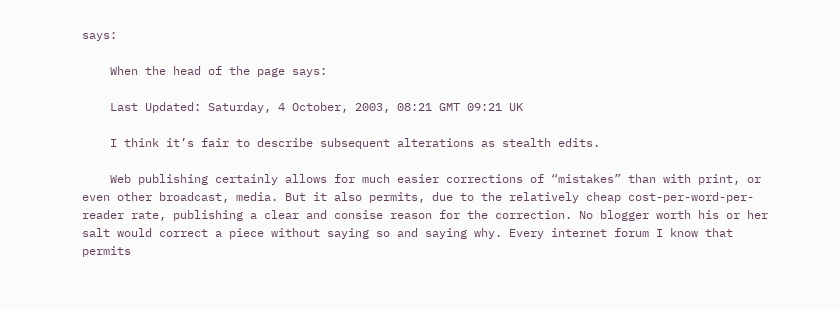says:

    When the head of the page says:

    Last Updated: Saturday, 4 October, 2003, 08:21 GMT 09:21 UK

    I think it’s fair to describe subsequent alterations as stealth edits.

    Web publishing certainly allows for much easier corrections of “mistakes” than with print, or even other broadcast, media. But it also permits, due to the relatively cheap cost-per-word-per-reader rate, publishing a clear and consise reason for the correction. No blogger worth his or her salt would correct a piece without saying so and saying why. Every internet forum I know that permits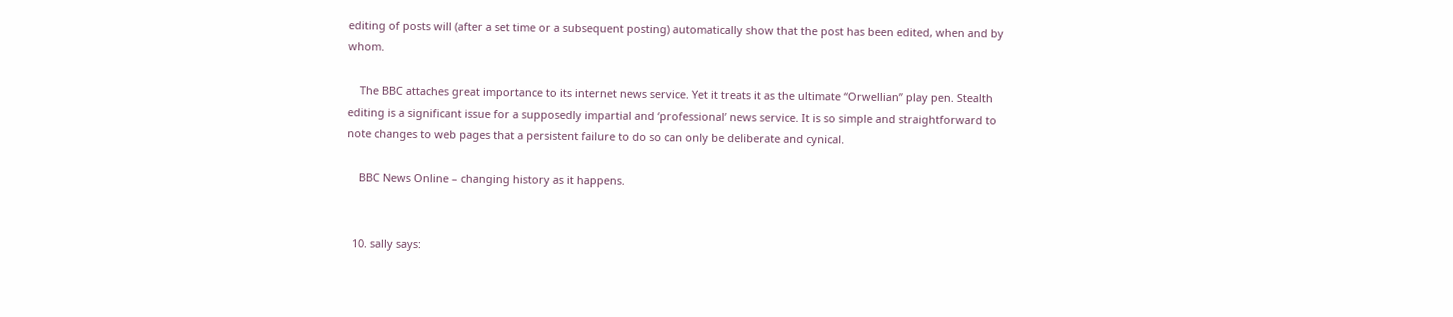editing of posts will (after a set time or a subsequent posting) automatically show that the post has been edited, when and by whom.

    The BBC attaches great importance to its internet news service. Yet it treats it as the ultimate “Orwellian” play pen. Stealth editing is a significant issue for a supposedly impartial and ‘professional’ news service. It is so simple and straightforward to note changes to web pages that a persistent failure to do so can only be deliberate and cynical.

    BBC News Online – changing history as it happens.


  10. sally says: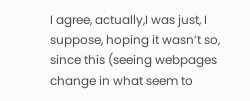I agree, actually,I was just, I suppose, hoping it wasn’t so, since this (seeing webpages change in what seem to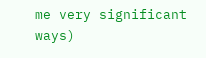me very significant ways)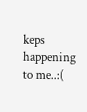keps happening to me..:(